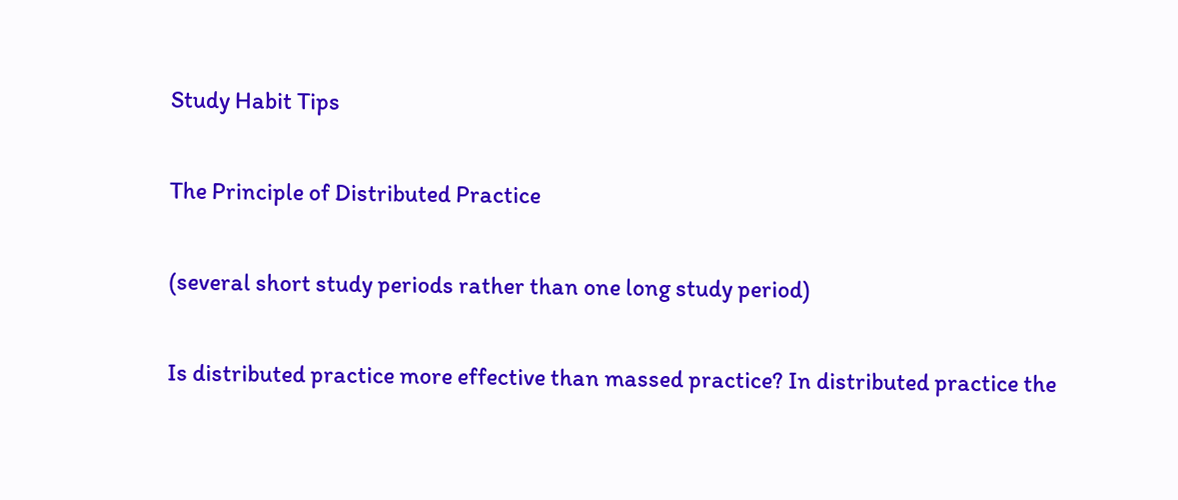Study Habit Tips

The Principle of Distributed Practice

(several short study periods rather than one long study period)

Is distributed practice more effective than massed practice? In distributed practice the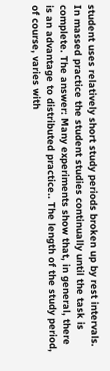student uses relatively short study periods broken up by rest intervals. In massed practice the student studies continually until the task is complete. The answer: Many experiments show that, in general, there is an advantage to distributed practice.. The length of the study period, of course, varies with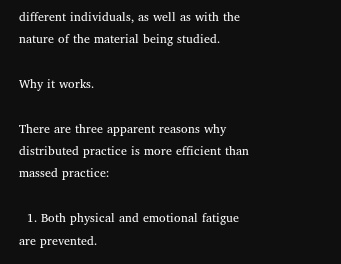different individuals, as well as with the nature of the material being studied.

Why it works.

There are three apparent reasons why distributed practice is more efficient than massed practice:

  1. Both physical and emotional fatigue are prevented.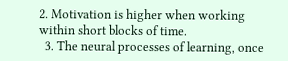2. Motivation is higher when working within short blocks of time.
  3. The neural processes of learning, once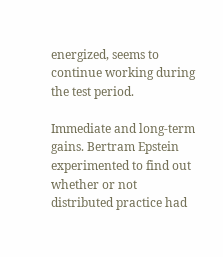energized, seems to continue working during the test period.

Immediate and long-term gains. Bertram Epstein experimented to find out whether or not distributed practice had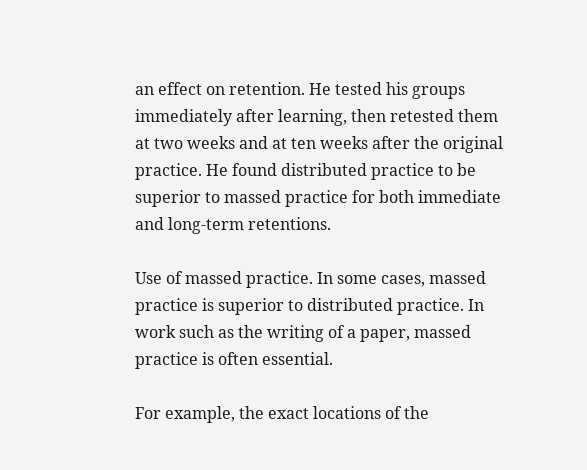an effect on retention. He tested his groups immediately after learning, then retested them at two weeks and at ten weeks after the original practice. He found distributed practice to be superior to massed practice for both immediate and long-term retentions.

Use of massed practice. In some cases, massed practice is superior to distributed practice. In work such as the writing of a paper, massed practice is often essential.

For example, the exact locations of the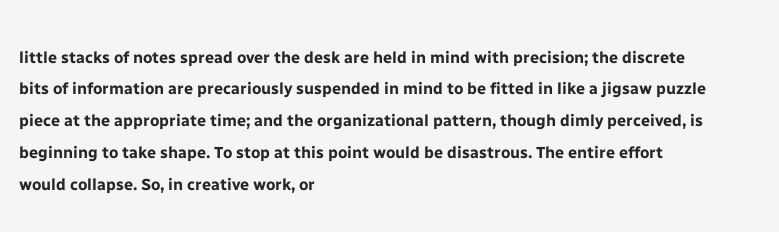little stacks of notes spread over the desk are held in mind with precision; the discrete bits of information are precariously suspended in mind to be fitted in like a jigsaw puzzle piece at the appropriate time; and the organizational pattern, though dimly perceived, is beginning to take shape. To stop at this point would be disastrous. The entire effort would collapse. So, in creative work, or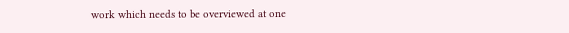work which needs to be overviewed at one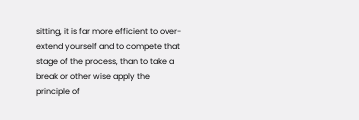sitting, it is far more efficient to over-extend yourself and to compete that stage of the process, than to take a break or other wise apply the principle of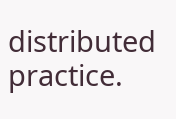distributed practice.